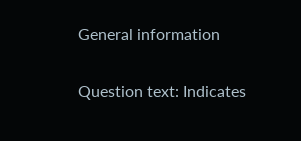General information

Question text: Indicates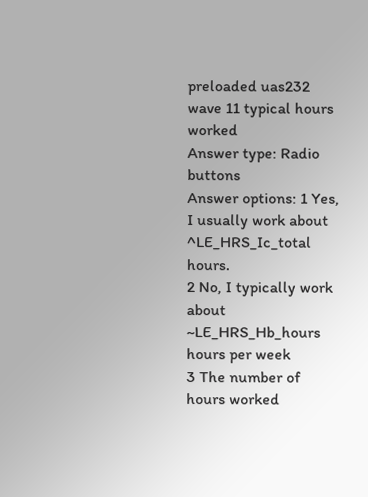preloaded uas232 wave 11 typical hours worked
Answer type: Radio buttons
Answer options: 1 Yes, I usually work about ^LE_HRS_Ic_total hours.
2 No, I typically work about ~LE_HRS_Hb_hours hours per week
3 The number of hours worked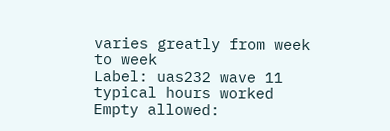varies greatly from week to week
Label: uas232 wave 11 typical hours worked
Empty allowed: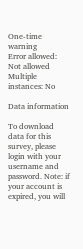One-time warning
Error allowed: Not allowed
Multiple instances: No

Data information

To download data for this survey, please login with your username and password. Note: if your account is expired, you will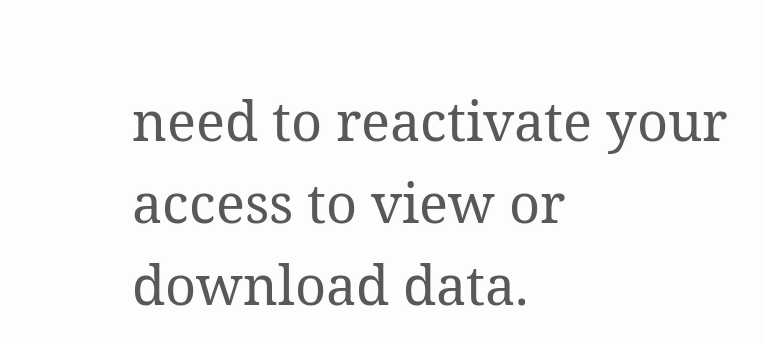need to reactivate your access to view or download data.